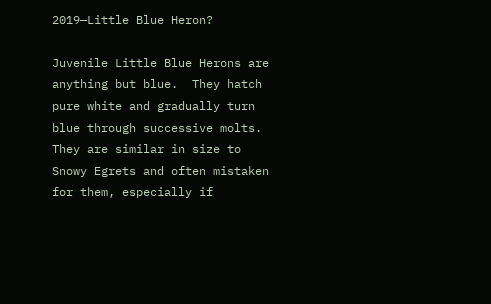2019—Little Blue Heron?

Juvenile Little Blue Herons are anything but blue.  They hatch pure white and gradually turn blue through successive molts.  They are similar in size to Snowy Egrets and often mistaken for them, especially if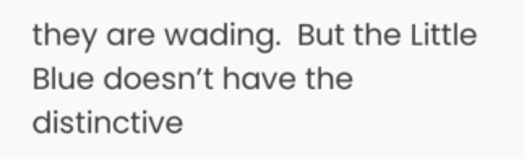they are wading.  But the Little Blue doesn’t have the distinctive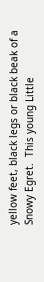yellow feet, black legs or black beak of a Snowy Egret.  This young Little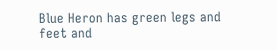Blue Heron has green legs and feet and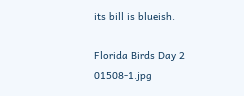its bill is blueish.

Florida Birds Day 2 01508-1.jpg